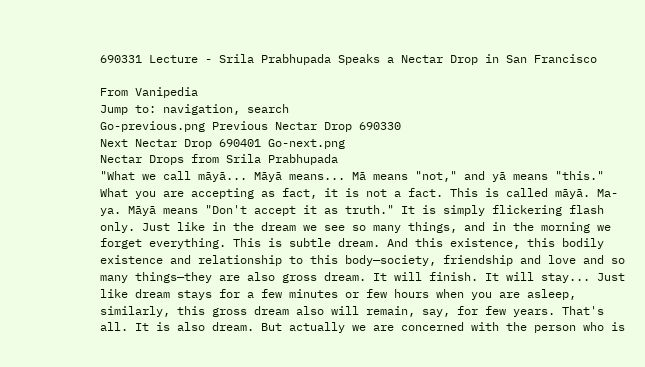690331 Lecture - Srila Prabhupada Speaks a Nectar Drop in San Francisco

From Vanipedia
Jump to: navigation, search
Go-previous.png Previous Nectar Drop 690330
Next Nectar Drop 690401 Go-next.png
Nectar Drops from Srila Prabhupada
"What we call māyā... Māyā means... Mā means "not," and yā means "this." What you are accepting as fact, it is not a fact. This is called māyā. Ma-ya. Māyā means "Don't accept it as truth." It is simply flickering flash only. Just like in the dream we see so many things, and in the morning we forget everything. This is subtle dream. And this existence, this bodily existence and relationship to this body—society, friendship and love and so many things—they are also gross dream. It will finish. It will stay... Just like dream stays for a few minutes or few hours when you are asleep, similarly, this gross dream also will remain, say, for few years. That's all. It is also dream. But actually we are concerned with the person who is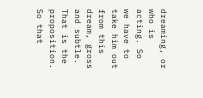dreaming, or who is acting. So we have to take him out from this dream, gross and subtle. That is the proposition. So that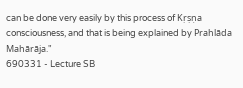can be done very easily by this process of Kṛṣṇa consciousness, and that is being explained by Prahlāda Mahārāja."
690331 - Lecture SB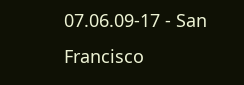07.06.09-17 - San Francisco